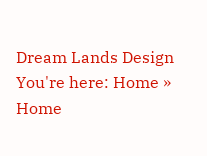Dream Lands Design
You're here: Home » Home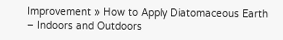Improvement » How to Apply Diatomaceous Earth – Indoors and Outdoors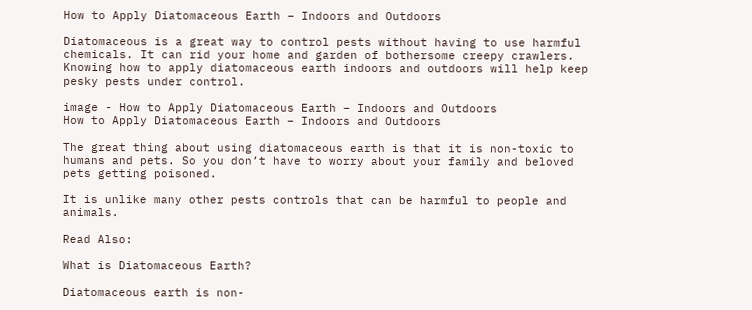How to Apply Diatomaceous Earth – Indoors and Outdoors

Diatomaceous is a great way to control pests without having to use harmful chemicals. It can rid your home and garden of bothersome creepy crawlers. Knowing how to apply diatomaceous earth indoors and outdoors will help keep pesky pests under control.

image - How to Apply Diatomaceous Earth – Indoors and Outdoors
How to Apply Diatomaceous Earth – Indoors and Outdoors

The great thing about using diatomaceous earth is that it is non-toxic to humans and pets. So you don’t have to worry about your family and beloved pets getting poisoned.

It is unlike many other pests controls that can be harmful to people and animals.

Read Also:

What is Diatomaceous Earth?

Diatomaceous earth is non-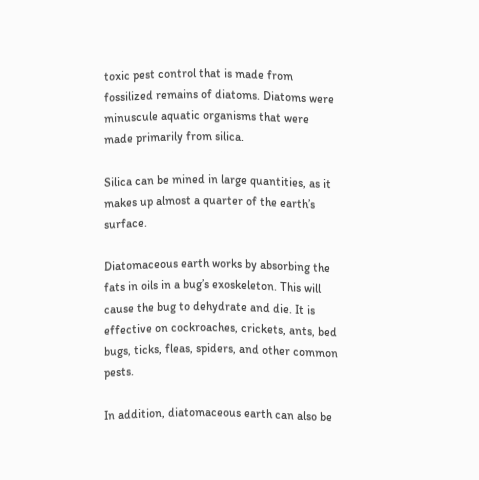toxic pest control that is made from fossilized remains of diatoms. Diatoms were minuscule aquatic organisms that were made primarily from silica.

Silica can be mined in large quantities, as it makes up almost a quarter of the earth’s surface.

Diatomaceous earth works by absorbing the fats in oils in a bug’s exoskeleton. This will cause the bug to dehydrate and die. It is effective on cockroaches, crickets, ants, bed bugs, ticks, fleas, spiders, and other common pests.

In addition, diatomaceous earth can also be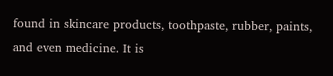found in skincare products, toothpaste, rubber, paints, and even medicine. It is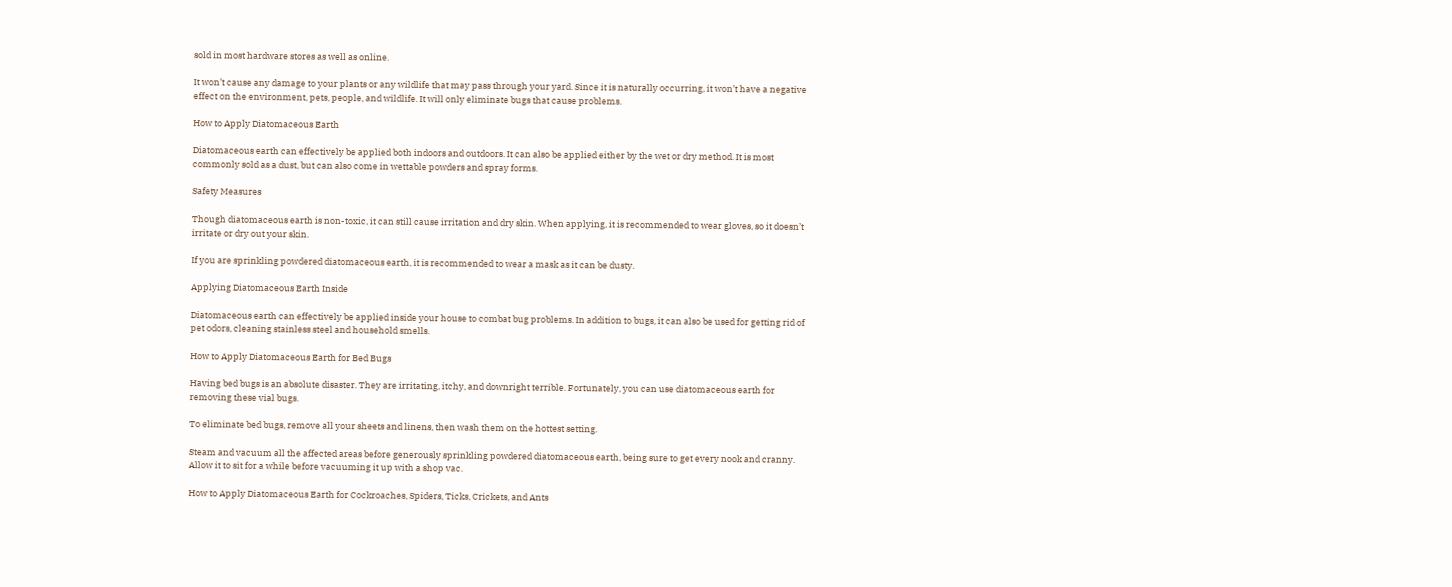sold in most hardware stores as well as online.

It won’t cause any damage to your plants or any wildlife that may pass through your yard. Since it is naturally occurring, it won’t have a negative effect on the environment, pets, people, and wildlife. It will only eliminate bugs that cause problems.

How to Apply Diatomaceous Earth

Diatomaceous earth can effectively be applied both indoors and outdoors. It can also be applied either by the wet or dry method. It is most commonly sold as a dust, but can also come in wettable powders and spray forms.

Safety Measures

Though diatomaceous earth is non-toxic, it can still cause irritation and dry skin. When applying, it is recommended to wear gloves, so it doesn’t irritate or dry out your skin.

If you are sprinkling powdered diatomaceous earth, it is recommended to wear a mask as it can be dusty.

Applying Diatomaceous Earth Inside

Diatomaceous earth can effectively be applied inside your house to combat bug problems. In addition to bugs, it can also be used for getting rid of pet odors, cleaning stainless steel and household smells.

How to Apply Diatomaceous Earth for Bed Bugs

Having bed bugs is an absolute disaster. They are irritating, itchy, and downright terrible. Fortunately, you can use diatomaceous earth for removing these vial bugs.

To eliminate bed bugs, remove all your sheets and linens, then wash them on the hottest setting.

Steam and vacuum all the affected areas before generously sprinkling powdered diatomaceous earth, being sure to get every nook and cranny. Allow it to sit for a while before vacuuming it up with a shop vac.

How to Apply Diatomaceous Earth for Cockroaches, Spiders, Ticks, Crickets, and Ants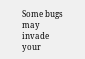Some bugs may invade your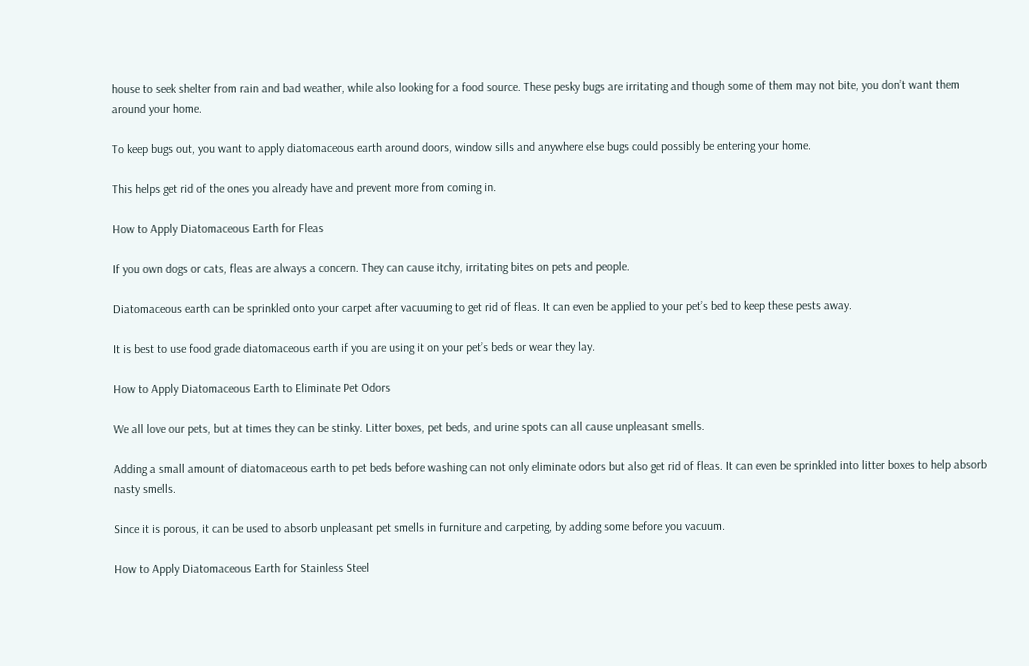house to seek shelter from rain and bad weather, while also looking for a food source. These pesky bugs are irritating and though some of them may not bite, you don’t want them around your home.

To keep bugs out, you want to apply diatomaceous earth around doors, window sills and anywhere else bugs could possibly be entering your home.

This helps get rid of the ones you already have and prevent more from coming in.

How to Apply Diatomaceous Earth for Fleas

If you own dogs or cats, fleas are always a concern. They can cause itchy, irritating bites on pets and people.

Diatomaceous earth can be sprinkled onto your carpet after vacuuming to get rid of fleas. It can even be applied to your pet’s bed to keep these pests away.

It is best to use food grade diatomaceous earth if you are using it on your pet’s beds or wear they lay.

How to Apply Diatomaceous Earth to Eliminate Pet Odors

We all love our pets, but at times they can be stinky. Litter boxes, pet beds, and urine spots can all cause unpleasant smells.

Adding a small amount of diatomaceous earth to pet beds before washing can not only eliminate odors but also get rid of fleas. It can even be sprinkled into litter boxes to help absorb nasty smells.

Since it is porous, it can be used to absorb unpleasant pet smells in furniture and carpeting, by adding some before you vacuum.

How to Apply Diatomaceous Earth for Stainless Steel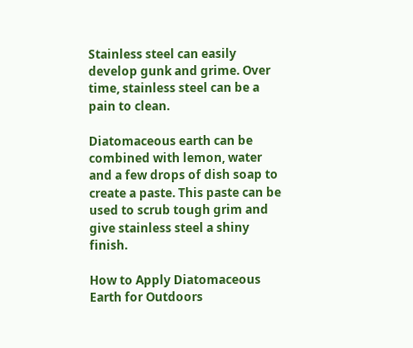Stainless steel can easily develop gunk and grime. Over time, stainless steel can be a pain to clean.

Diatomaceous earth can be combined with lemon, water and a few drops of dish soap to create a paste. This paste can be used to scrub tough grim and give stainless steel a shiny finish.

How to Apply Diatomaceous Earth for Outdoors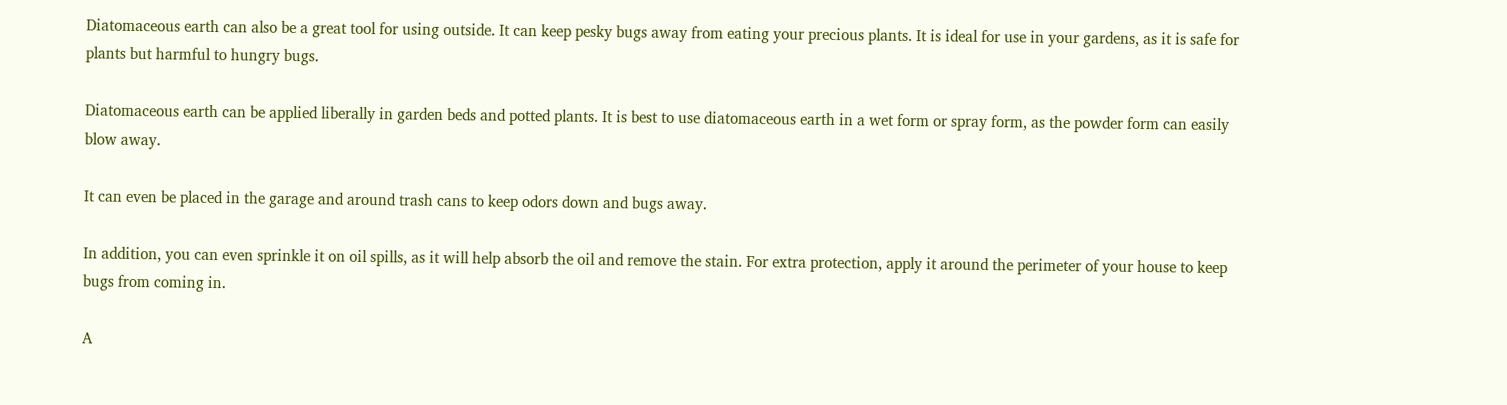Diatomaceous earth can also be a great tool for using outside. It can keep pesky bugs away from eating your precious plants. It is ideal for use in your gardens, as it is safe for plants but harmful to hungry bugs.

Diatomaceous earth can be applied liberally in garden beds and potted plants. It is best to use diatomaceous earth in a wet form or spray form, as the powder form can easily blow away.

It can even be placed in the garage and around trash cans to keep odors down and bugs away.

In addition, you can even sprinkle it on oil spills, as it will help absorb the oil and remove the stain. For extra protection, apply it around the perimeter of your house to keep bugs from coming in.

A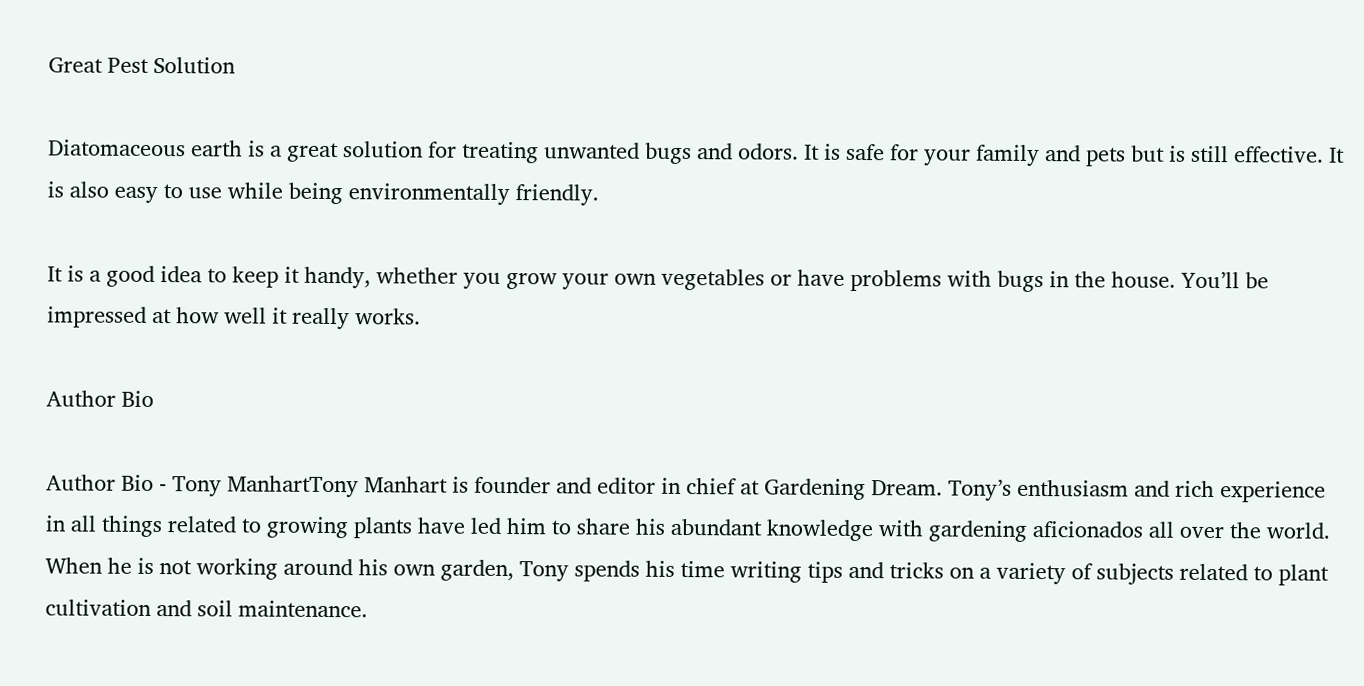Great Pest Solution

Diatomaceous earth is a great solution for treating unwanted bugs and odors. It is safe for your family and pets but is still effective. It is also easy to use while being environmentally friendly.

It is a good idea to keep it handy, whether you grow your own vegetables or have problems with bugs in the house. You’ll be impressed at how well it really works.

Author Bio

Author Bio - Tony ManhartTony Manhart is founder and editor in chief at Gardening Dream. Tony’s enthusiasm and rich experience in all things related to growing plants have led him to share his abundant knowledge with gardening aficionados all over the world. When he is not working around his own garden, Tony spends his time writing tips and tricks on a variety of subjects related to plant cultivation and soil maintenance.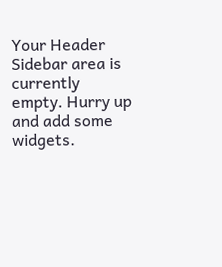Your Header Sidebar area is currently empty. Hurry up and add some widgets.